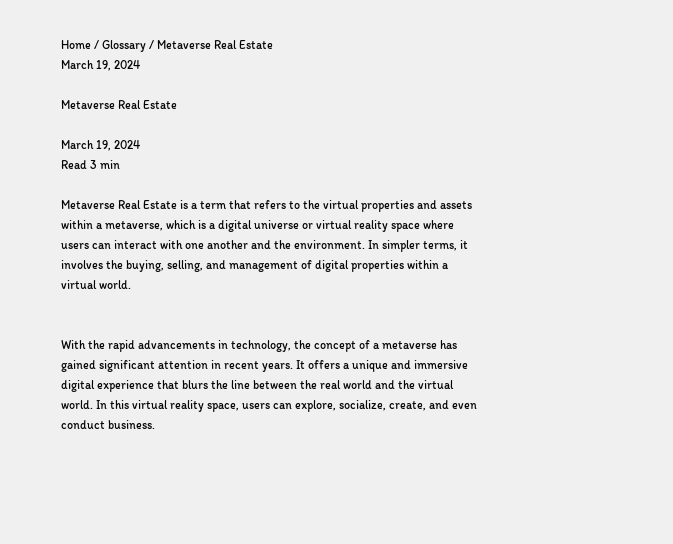Home / Glossary / Metaverse Real Estate
March 19, 2024

Metaverse Real Estate

March 19, 2024
Read 3 min

Metaverse Real Estate is a term that refers to the virtual properties and assets within a metaverse, which is a digital universe or virtual reality space where users can interact with one another and the environment. In simpler terms, it involves the buying, selling, and management of digital properties within a virtual world.


With the rapid advancements in technology, the concept of a metaverse has gained significant attention in recent years. It offers a unique and immersive digital experience that blurs the line between the real world and the virtual world. In this virtual reality space, users can explore, socialize, create, and even conduct business.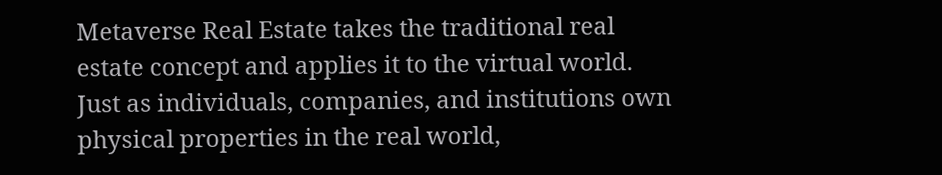Metaverse Real Estate takes the traditional real estate concept and applies it to the virtual world. Just as individuals, companies, and institutions own physical properties in the real world,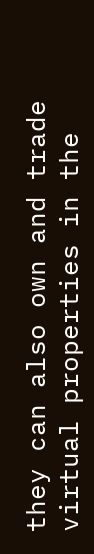they can also own and trade virtual properties in the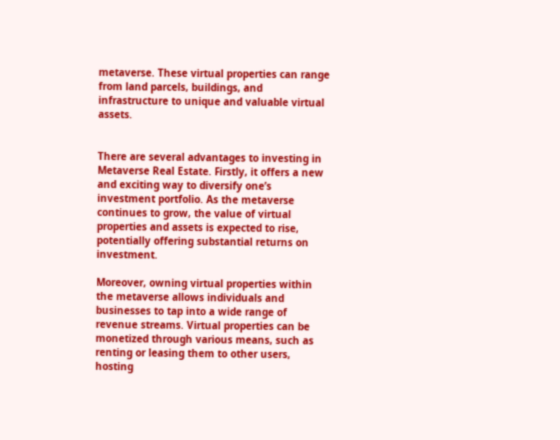metaverse. These virtual properties can range from land parcels, buildings, and infrastructure to unique and valuable virtual assets.


There are several advantages to investing in Metaverse Real Estate. Firstly, it offers a new and exciting way to diversify one’s investment portfolio. As the metaverse continues to grow, the value of virtual properties and assets is expected to rise, potentially offering substantial returns on investment.

Moreover, owning virtual properties within the metaverse allows individuals and businesses to tap into a wide range of revenue streams. Virtual properties can be monetized through various means, such as renting or leasing them to other users, hosting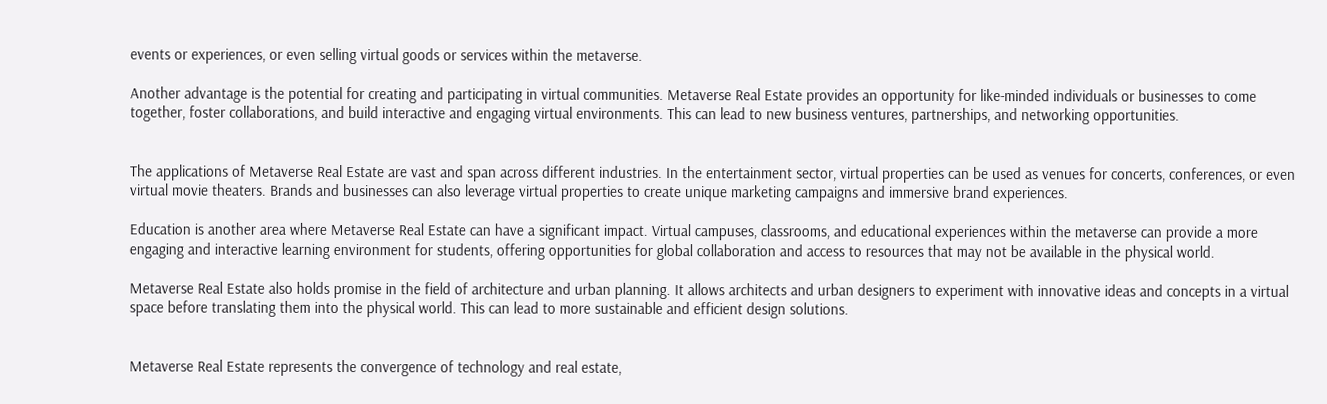events or experiences, or even selling virtual goods or services within the metaverse.

Another advantage is the potential for creating and participating in virtual communities. Metaverse Real Estate provides an opportunity for like-minded individuals or businesses to come together, foster collaborations, and build interactive and engaging virtual environments. This can lead to new business ventures, partnerships, and networking opportunities.


The applications of Metaverse Real Estate are vast and span across different industries. In the entertainment sector, virtual properties can be used as venues for concerts, conferences, or even virtual movie theaters. Brands and businesses can also leverage virtual properties to create unique marketing campaigns and immersive brand experiences.

Education is another area where Metaverse Real Estate can have a significant impact. Virtual campuses, classrooms, and educational experiences within the metaverse can provide a more engaging and interactive learning environment for students, offering opportunities for global collaboration and access to resources that may not be available in the physical world.

Metaverse Real Estate also holds promise in the field of architecture and urban planning. It allows architects and urban designers to experiment with innovative ideas and concepts in a virtual space before translating them into the physical world. This can lead to more sustainable and efficient design solutions.


Metaverse Real Estate represents the convergence of technology and real estate,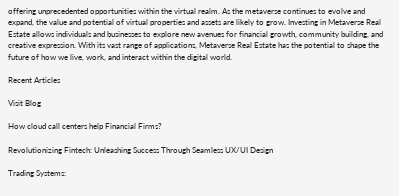offering unprecedented opportunities within the virtual realm. As the metaverse continues to evolve and expand, the value and potential of virtual properties and assets are likely to grow. Investing in Metaverse Real Estate allows individuals and businesses to explore new avenues for financial growth, community building, and creative expression. With its vast range of applications, Metaverse Real Estate has the potential to shape the future of how we live, work, and interact within the digital world.

Recent Articles

Visit Blog

How cloud call centers help Financial Firms?

Revolutionizing Fintech: Unleashing Success Through Seamless UX/UI Design

Trading Systems: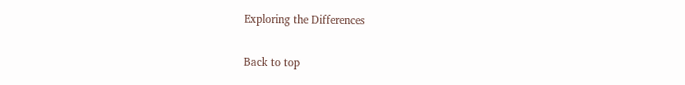Exploring the Differences

Back to top